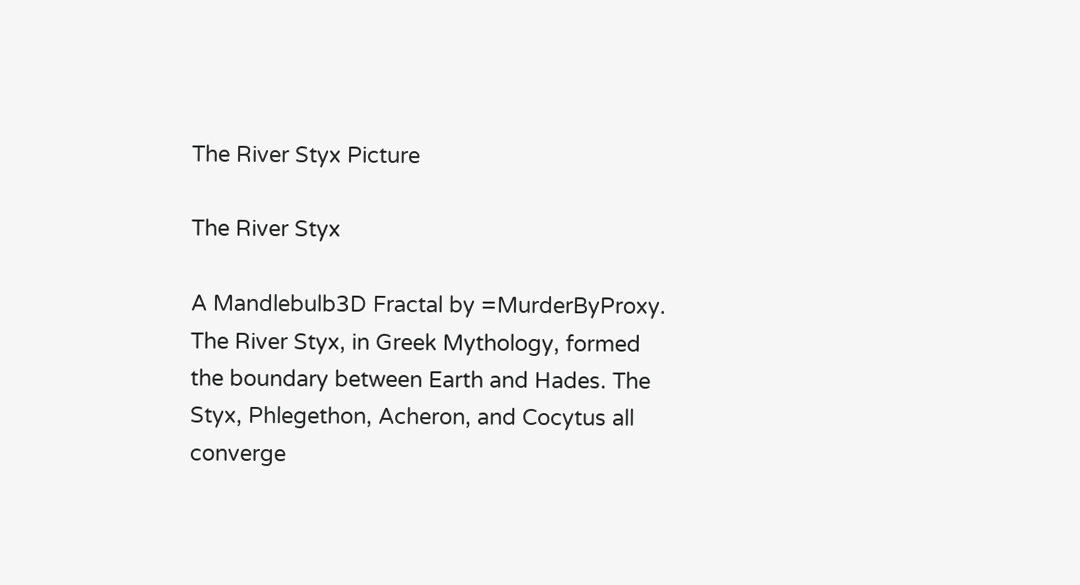The River Styx Picture

The River Styx

A Mandlebulb3D Fractal by =MurderByProxy.
The River Styx, in Greek Mythology, formed the boundary between Earth and Hades. The Styx, Phlegethon, Acheron, and Cocytus all converge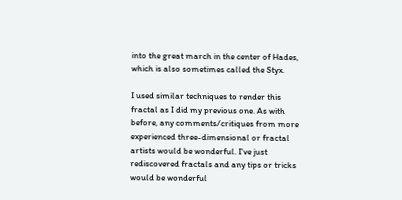into the great march in the center of Hades, which is also sometimes called the Styx.

I used similar techniques to render this fractal as I did my previous one. As with before, any comments/critiques from more experienced three-dimensional or fractal artists would be wonderful. I've just rediscovered fractals and any tips or tricks would be wonderful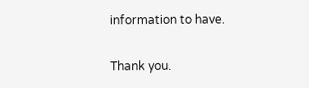information to have.

Thank you.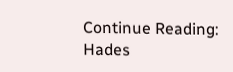Continue Reading: Hades